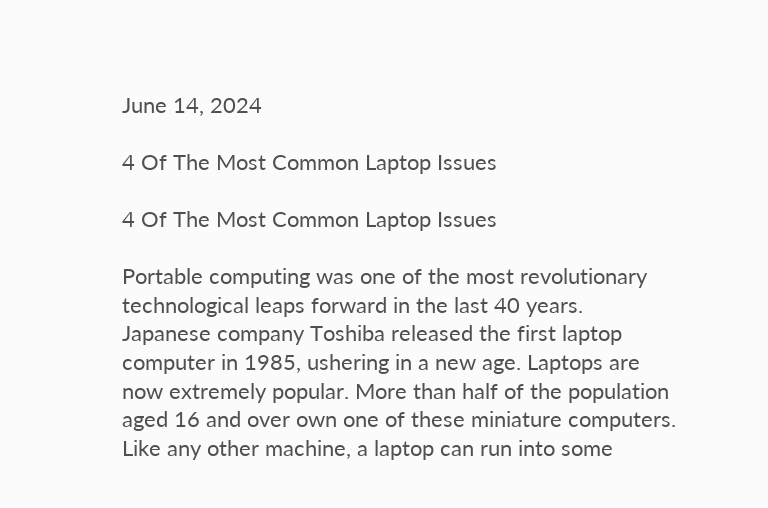June 14, 2024

4 Of The Most Common Laptop Issues

4 Of The Most Common Laptop Issues

Portable computing was one of the most revolutionary technological leaps forward in the last 40 years. Japanese company Toshiba released the first laptop computer in 1985, ushering in a new age. Laptops are now extremely popular. More than half of the population aged 16 and over own one of these miniature computers. Like any other machine, a laptop can run into some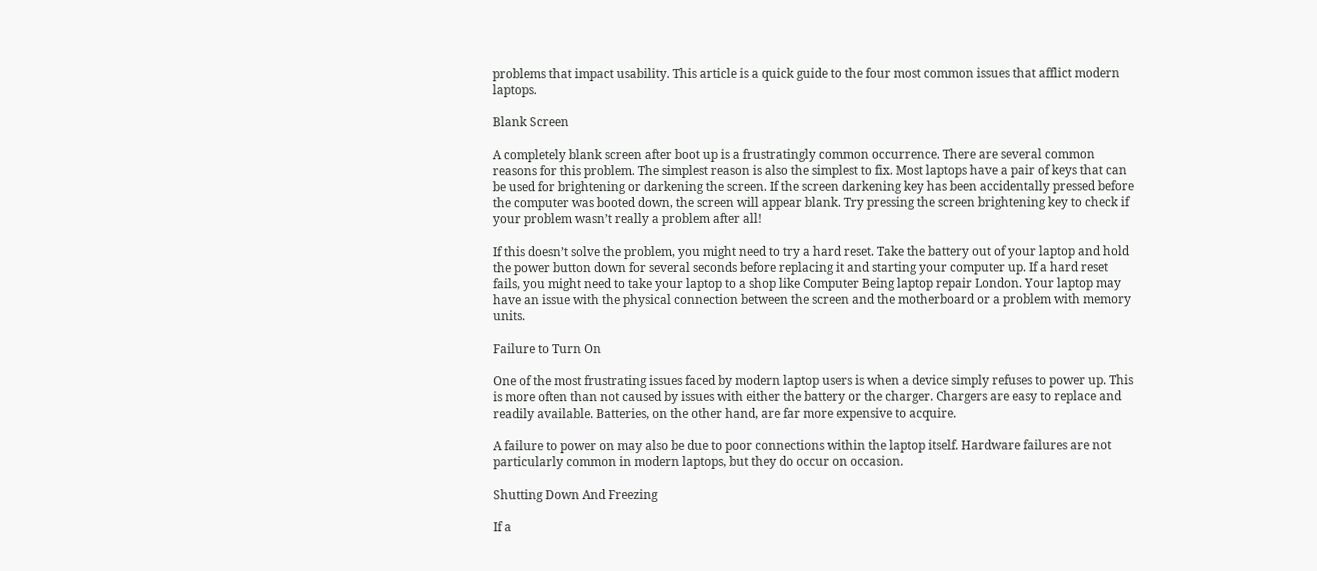problems that impact usability. This article is a quick guide to the four most common issues that afflict modern laptops.

Blank Screen

A completely blank screen after boot up is a frustratingly common occurrence. There are several common reasons for this problem. The simplest reason is also the simplest to fix. Most laptops have a pair of keys that can be used for brightening or darkening the screen. If the screen darkening key has been accidentally pressed before the computer was booted down, the screen will appear blank. Try pressing the screen brightening key to check if your problem wasn’t really a problem after all!

If this doesn’t solve the problem, you might need to try a hard reset. Take the battery out of your laptop and hold the power button down for several seconds before replacing it and starting your computer up. If a hard reset fails, you might need to take your laptop to a shop like Computer Being laptop repair London. Your laptop may have an issue with the physical connection between the screen and the motherboard or a problem with memory units.

Failure to Turn On

One of the most frustrating issues faced by modern laptop users is when a device simply refuses to power up. This is more often than not caused by issues with either the battery or the charger. Chargers are easy to replace and readily available. Batteries, on the other hand, are far more expensive to acquire.

A failure to power on may also be due to poor connections within the laptop itself. Hardware failures are not particularly common in modern laptops, but they do occur on occasion.

Shutting Down And Freezing

If a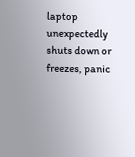laptop unexpectedly shuts down or freezes, panic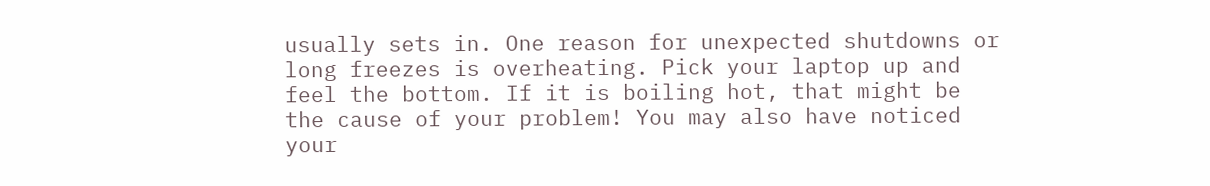usually sets in. One reason for unexpected shutdowns or long freezes is overheating. Pick your laptop up and feel the bottom. If it is boiling hot, that might be the cause of your problem! You may also have noticed your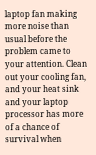laptop fan making more noise than usual before the problem came to your attention. Clean out your cooling fan, and your heat sink and your laptop processor has more of a chance of survival when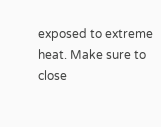exposed to extreme heat. Make sure to close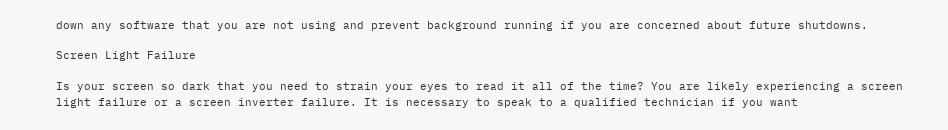down any software that you are not using and prevent background running if you are concerned about future shutdowns.

Screen Light Failure

Is your screen so dark that you need to strain your eyes to read it all of the time? You are likely experiencing a screen light failure or a screen inverter failure. It is necessary to speak to a qualified technician if you want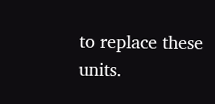to replace these units.